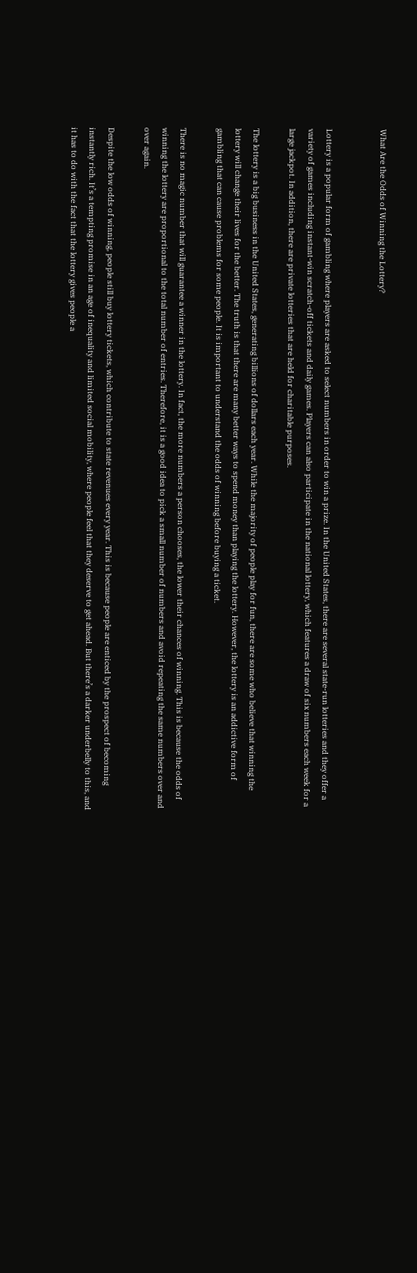What Are the Odds of Winning the Lottery?


Lottery is a popular form of gambling where players are asked to select numbers in order to win a prize. In the United States, there are several state-run lotteries and they offer a variety of games including instant-win scratch-off tickets and daily games. Players can also participate in the national lottery, which features a draw of six numbers each week for a large jackpot. In addition, there are private lotteries that are held for charitable purposes.

The lottery is a big business in the United States, generating billions of dollars each year. While the majority of people play for fun, there are some who believe that winning the lottery will change their lives for the better. The truth is that there are many better ways to spend money than playing the lottery. However, the lottery is an addictive form of gambling that can cause problems for some people. It is important to understand the odds of winning before buying a ticket.

There is no magic number that will guarantee a winner in the lottery. In fact, the more numbers a person chooses, the lower their chances of winning. This is because the odds of winning the lottery are proportional to the total number of entries. Therefore, it is a good idea to pick a small number of numbers and avoid repeating the same numbers over and over again.

Despite the low odds of winning, people still buy lottery tickets, which contribute to state revenues every year. This is because people are enticed by the prospect of becoming instantly rich. It’s a tempting promise in an age of inequality and limited social mobility, where people feel that they deserve to get ahead. But there’s a darker underbelly to this, and it has to do with the fact that the lottery gives people a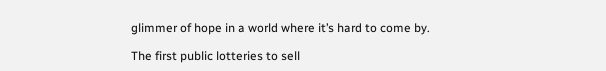glimmer of hope in a world where it’s hard to come by.

The first public lotteries to sell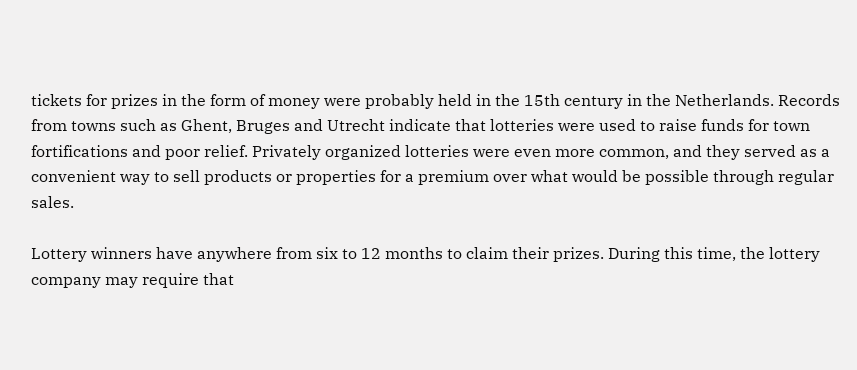tickets for prizes in the form of money were probably held in the 15th century in the Netherlands. Records from towns such as Ghent, Bruges and Utrecht indicate that lotteries were used to raise funds for town fortifications and poor relief. Privately organized lotteries were even more common, and they served as a convenient way to sell products or properties for a premium over what would be possible through regular sales.

Lottery winners have anywhere from six to 12 months to claim their prizes. During this time, the lottery company may require that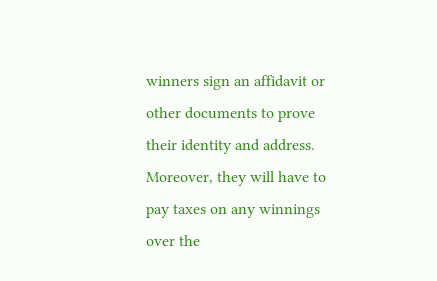winners sign an affidavit or other documents to prove their identity and address. Moreover, they will have to pay taxes on any winnings over the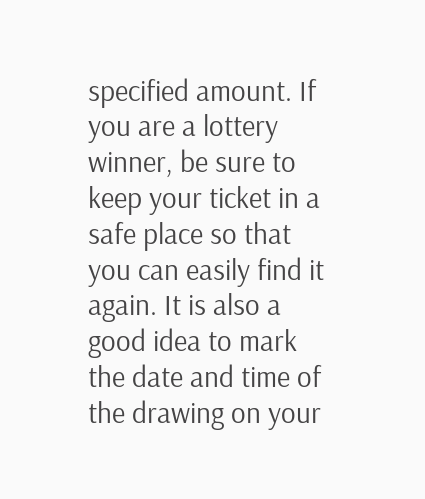specified amount. If you are a lottery winner, be sure to keep your ticket in a safe place so that you can easily find it again. It is also a good idea to mark the date and time of the drawing on your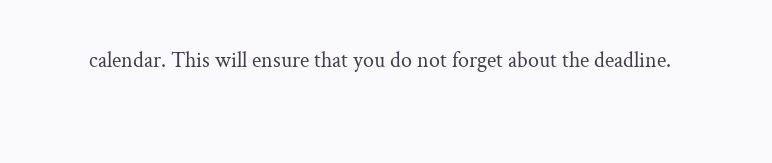calendar. This will ensure that you do not forget about the deadline.